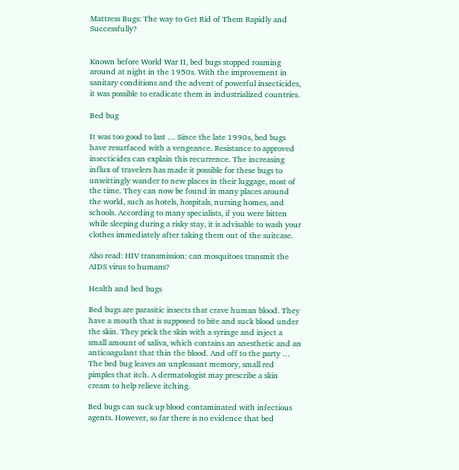Mattress Bugs: The way to Get Rid of Them Rapidly and Successfully?


Known before World War II, bed bugs stopped roaming around at night in the 1950s. With the improvement in sanitary conditions and the advent of powerful insecticides, it was possible to eradicate them in industrialized countries.

Bed bug

It was too good to last … Since the late 1990s, bed bugs have resurfaced with a vengeance. Resistance to approved insecticides can explain this recurrence. The increasing influx of travelers has made it possible for these bugs to unwittingly wander to new places in their luggage, most of the time. They can now be found in many places around the world, such as hotels, hospitals, nursing homes, and schools. According to many specialists, if you were bitten while sleeping during a risky stay, it is advisable to wash your clothes immediately after taking them out of the suitcase.

Also read: HIV transmission: can mosquitoes transmit the AIDS virus to humans?

Health and bed bugs

Bed bugs are parasitic insects that crave human blood. They have a mouth that is supposed to bite and suck blood under the skin. They prick the skin with a syringe and inject a small amount of saliva, which contains an anesthetic and an anticoagulant that thin the blood. And off to the party … The bed bug leaves an unpleasant memory, small red pimples that itch. A dermatologist may prescribe a skin cream to help relieve itching.

Bed bugs can suck up blood contaminated with infectious agents. However, so far there is no evidence that bed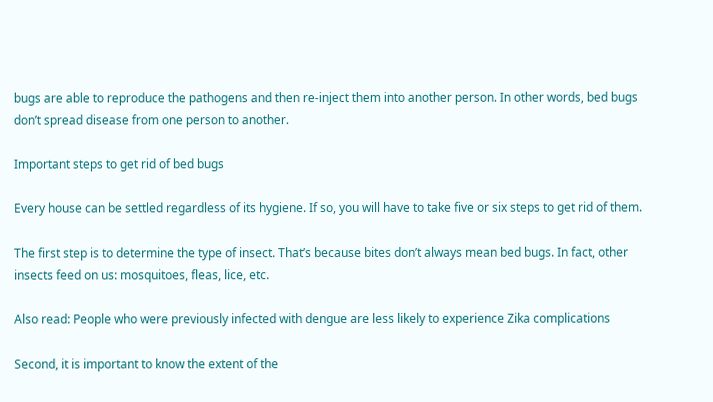bugs are able to reproduce the pathogens and then re-inject them into another person. In other words, bed bugs don’t spread disease from one person to another.

Important steps to get rid of bed bugs

Every house can be settled regardless of its hygiene. If so, you will have to take five or six steps to get rid of them.

The first step is to determine the type of insect. That’s because bites don’t always mean bed bugs. In fact, other insects feed on us: mosquitoes, fleas, lice, etc.

Also read: People who were previously infected with dengue are less likely to experience Zika complications

Second, it is important to know the extent of the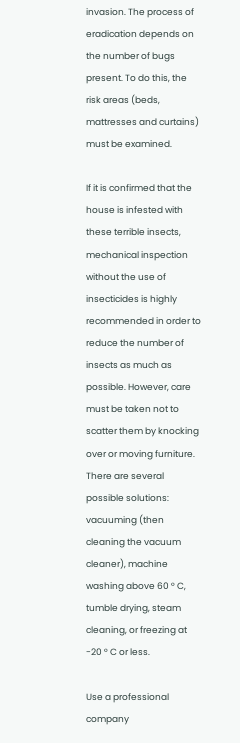invasion. The process of eradication depends on the number of bugs present. To do this, the risk areas (beds, mattresses and curtains) must be examined.

If it is confirmed that the house is infested with these terrible insects, mechanical inspection without the use of insecticides is highly recommended in order to reduce the number of insects as much as possible. However, care must be taken not to scatter them by knocking over or moving furniture. There are several possible solutions: vacuuming (then cleaning the vacuum cleaner), machine washing above 60 ° C, tumble drying, steam cleaning, or freezing at -20 ° C or less.

Use a professional company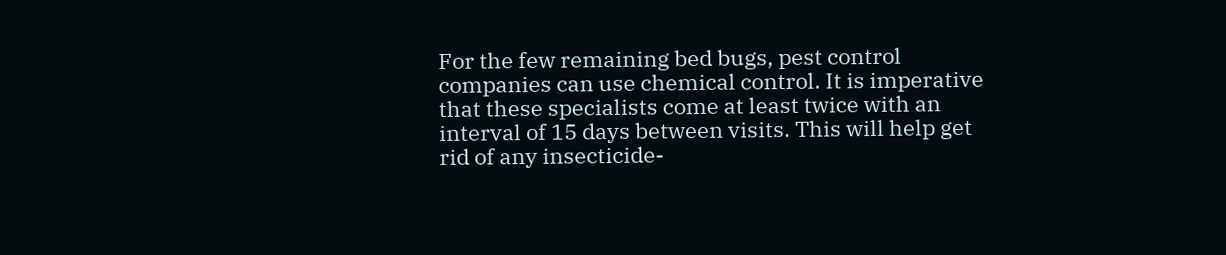For the few remaining bed bugs, pest control companies can use chemical control. It is imperative that these specialists come at least twice with an interval of 15 days between visits. This will help get rid of any insecticide-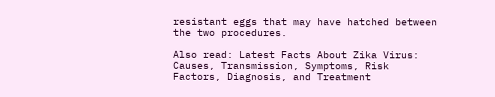resistant eggs that may have hatched between the two procedures.

Also read: Latest Facts About Zika Virus: Causes, Transmission, Symptoms, Risk Factors, Diagnosis, and Treatment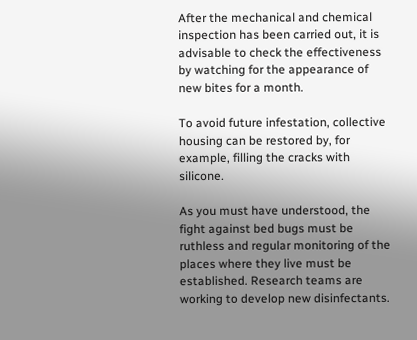After the mechanical and chemical inspection has been carried out, it is advisable to check the effectiveness by watching for the appearance of new bites for a month.

To avoid future infestation, collective housing can be restored by, for example, filling the cracks with silicone.

As you must have understood, the fight against bed bugs must be ruthless and regular monitoring of the places where they live must be established. Research teams are working to develop new disinfectants.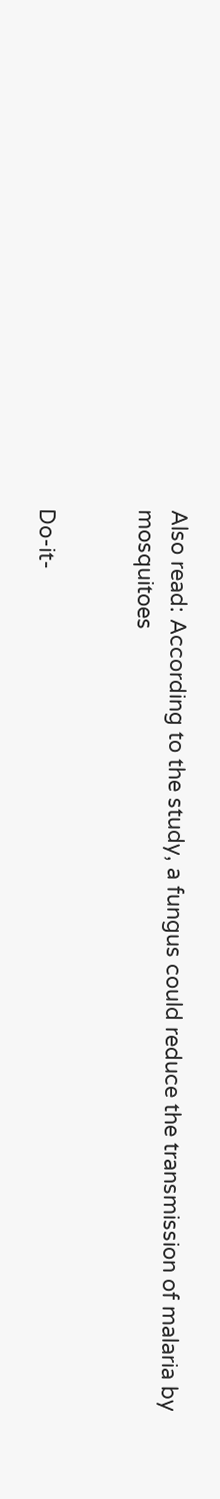Also read: According to the study, a fungus could reduce the transmission of malaria by mosquitoes


Do-it-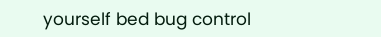yourself bed bug control